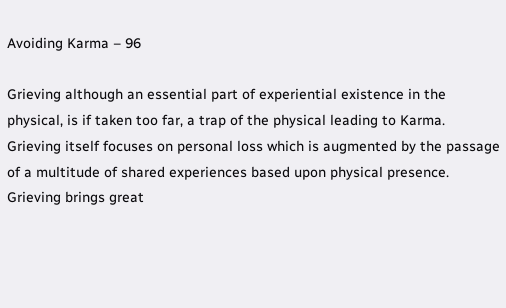Avoiding Karma – 96

Grieving although an essential part of experiential existence in the physical, is if taken too far, a trap of the physical leading to Karma.
Grieving itself focuses on personal loss which is augmented by the passage of a multitude of shared experiences based upon physical presence.
Grieving brings great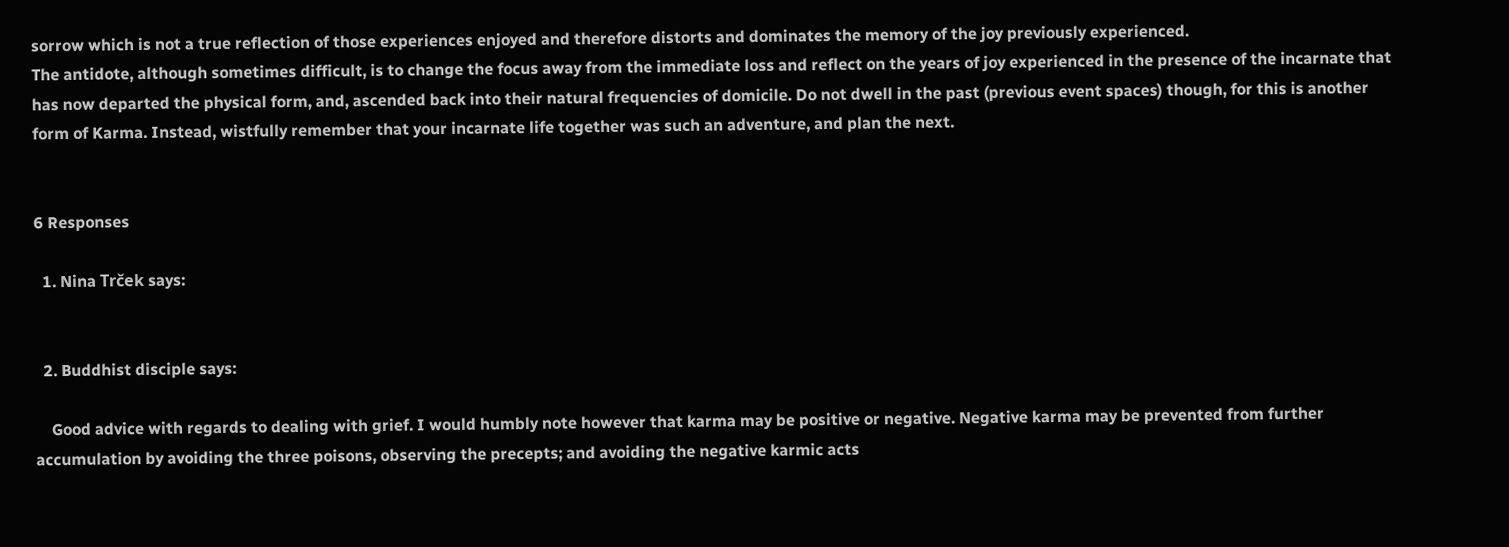sorrow which is not a true reflection of those experiences enjoyed and therefore distorts and dominates the memory of the joy previously experienced.
The antidote, although sometimes difficult, is to change the focus away from the immediate loss and reflect on the years of joy experienced in the presence of the incarnate that has now departed the physical form, and, ascended back into their natural frequencies of domicile. Do not dwell in the past (previous event spaces) though, for this is another form of Karma. Instead, wistfully remember that your incarnate life together was such an adventure, and plan the next.


6 Responses

  1. Nina Trček says:


  2. Buddhist disciple says:

    Good advice with regards to dealing with grief. I would humbly note however that karma may be positive or negative. Negative karma may be prevented from further accumulation by avoiding the three poisons, observing the precepts; and avoiding the negative karmic acts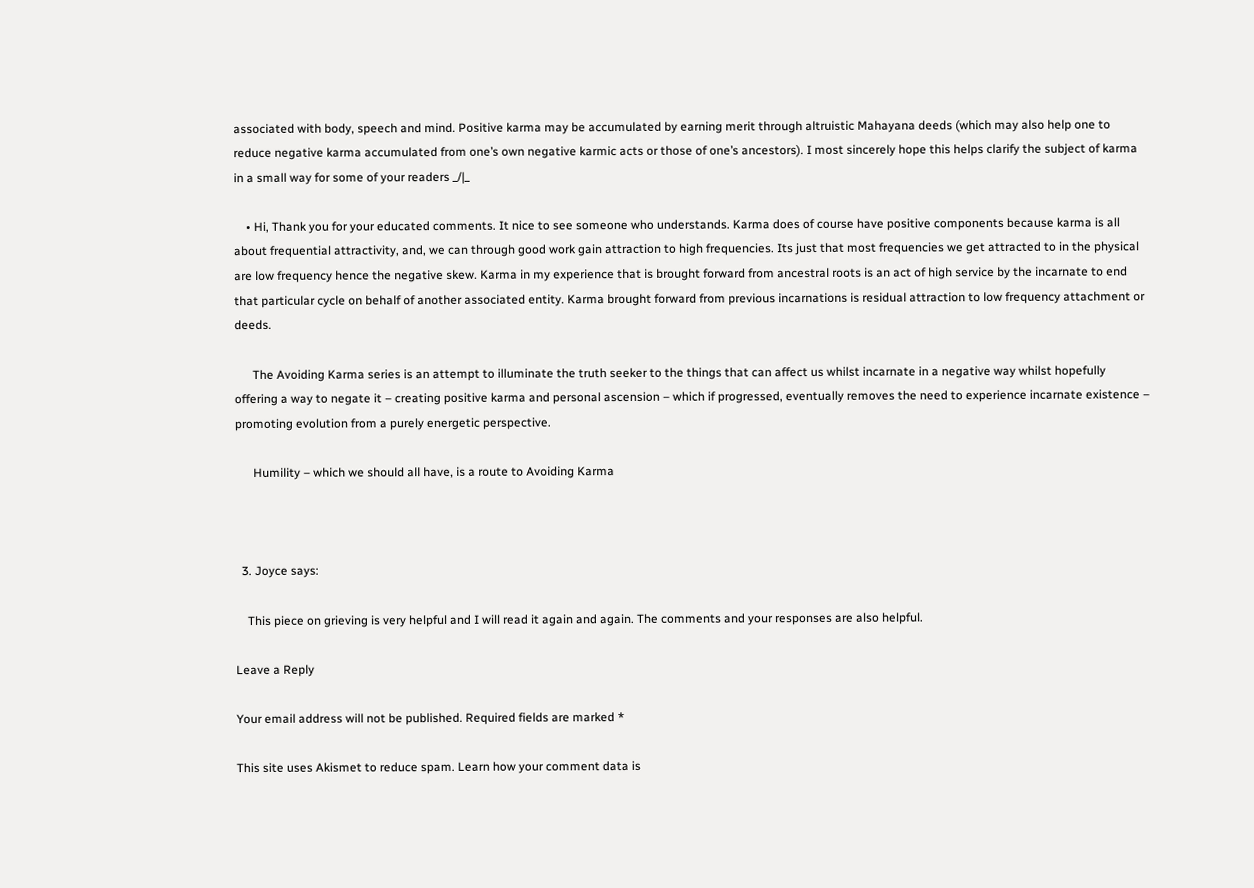associated with body, speech and mind. Positive karma may be accumulated by earning merit through altruistic Mahayana deeds (which may also help one to reduce negative karma accumulated from one’s own negative karmic acts or those of one’s ancestors). I most sincerely hope this helps clarify the subject of karma in a small way for some of your readers _/|_

    • Hi, Thank you for your educated comments. It nice to see someone who understands. Karma does of course have positive components because karma is all about frequential attractivity, and, we can through good work gain attraction to high frequencies. Its just that most frequencies we get attracted to in the physical are low frequency hence the negative skew. Karma in my experience that is brought forward from ancestral roots is an act of high service by the incarnate to end that particular cycle on behalf of another associated entity. Karma brought forward from previous incarnations is residual attraction to low frequency attachment or deeds.

      The Avoiding Karma series is an attempt to illuminate the truth seeker to the things that can affect us whilst incarnate in a negative way whilst hopefully offering a way to negate it – creating positive karma and personal ascension – which if progressed, eventually removes the need to experience incarnate existence – promoting evolution from a purely energetic perspective.

      Humility – which we should all have, is a route to Avoiding Karma



  3. Joyce says:

    This piece on grieving is very helpful and I will read it again and again. The comments and your responses are also helpful.

Leave a Reply

Your email address will not be published. Required fields are marked *

This site uses Akismet to reduce spam. Learn how your comment data is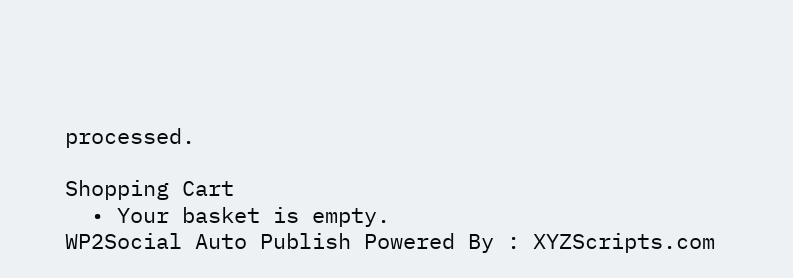processed.

Shopping Cart
  • Your basket is empty.
WP2Social Auto Publish Powered By : XYZScripts.com